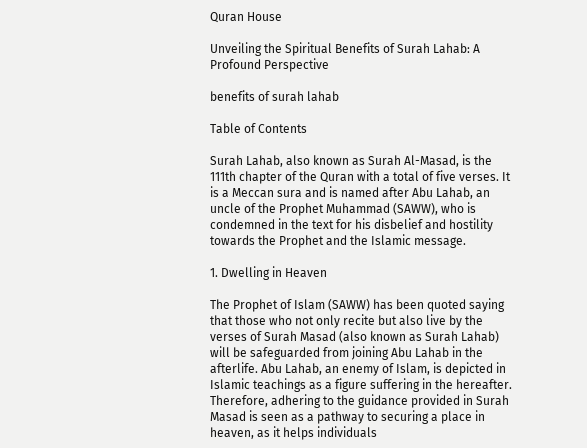Quran House

Unveiling the Spiritual Benefits of Surah Lahab: A Profound Perspective

benefits of surah lahab

Table of Contents

Surah Lahab, also known as Surah Al-Masad, is the 111th chapter of the Quran with a total of five verses. It is a Meccan sura and is named after Abu Lahab, an uncle of the Prophet Muhammad (SAWW), who is condemned in the text for his disbelief and hostility towards the Prophet and the Islamic message.

1. Dwelling in Heaven

The Prophet of Islam (SAWW) has been quoted saying that those who not only recite but also live by the verses of Surah Masad (also known as Surah Lahab) will be safeguarded from joining Abu Lahab in the afterlife. Abu Lahab, an enemy of Islam, is depicted in Islamic teachings as a figure suffering in the hereafter. Therefore, adhering to the guidance provided in Surah Masad is seen as a pathway to securing a place in heaven, as it helps individuals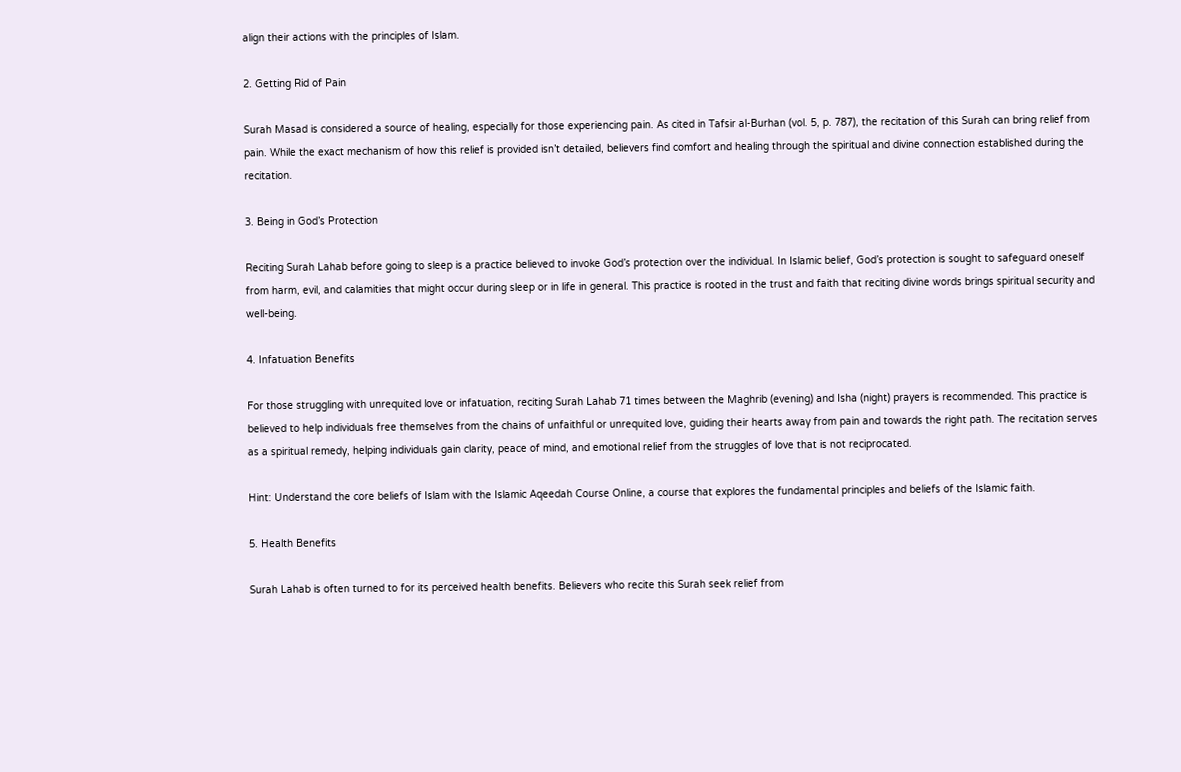align their actions with the principles of Islam.

2. Getting Rid of Pain

Surah Masad is considered a source of healing, especially for those experiencing pain. As cited in Tafsir al-Burhan (vol. 5, p. 787), the recitation of this Surah can bring relief from pain. While the exact mechanism of how this relief is provided isn’t detailed, believers find comfort and healing through the spiritual and divine connection established during the recitation.

3. Being in God’s Protection

Reciting Surah Lahab before going to sleep is a practice believed to invoke God’s protection over the individual. In Islamic belief, God’s protection is sought to safeguard oneself from harm, evil, and calamities that might occur during sleep or in life in general. This practice is rooted in the trust and faith that reciting divine words brings spiritual security and well-being.

4. Infatuation Benefits

For those struggling with unrequited love or infatuation, reciting Surah Lahab 71 times between the Maghrib (evening) and Isha (night) prayers is recommended. This practice is believed to help individuals free themselves from the chains of unfaithful or unrequited love, guiding their hearts away from pain and towards the right path. The recitation serves as a spiritual remedy, helping individuals gain clarity, peace of mind, and emotional relief from the struggles of love that is not reciprocated.

Hint: Understand the core beliefs of Islam with the Islamic Aqeedah Course Online, a course that explores the fundamental principles and beliefs of the Islamic faith.

5. Health Benefits

Surah Lahab is often turned to for its perceived health benefits. Believers who recite this Surah seek relief from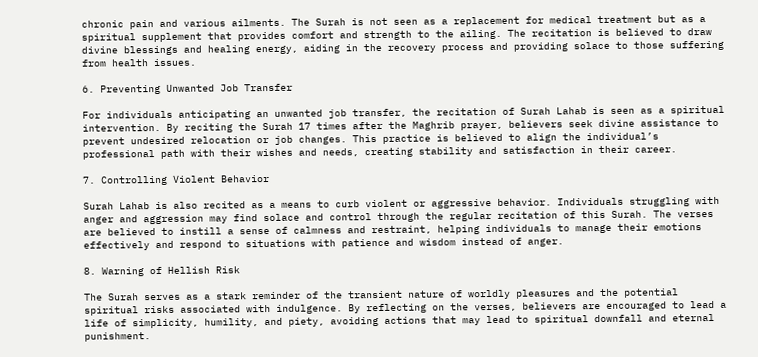chronic pain and various ailments. The Surah is not seen as a replacement for medical treatment but as a spiritual supplement that provides comfort and strength to the ailing. The recitation is believed to draw divine blessings and healing energy, aiding in the recovery process and providing solace to those suffering from health issues.

6. Preventing Unwanted Job Transfer

For individuals anticipating an unwanted job transfer, the recitation of Surah Lahab is seen as a spiritual intervention. By reciting the Surah 17 times after the Maghrib prayer, believers seek divine assistance to prevent undesired relocation or job changes. This practice is believed to align the individual’s professional path with their wishes and needs, creating stability and satisfaction in their career.

7. Controlling Violent Behavior

Surah Lahab is also recited as a means to curb violent or aggressive behavior. Individuals struggling with anger and aggression may find solace and control through the regular recitation of this Surah. The verses are believed to instill a sense of calmness and restraint, helping individuals to manage their emotions effectively and respond to situations with patience and wisdom instead of anger.

8. Warning of Hellish Risk

The Surah serves as a stark reminder of the transient nature of worldly pleasures and the potential spiritual risks associated with indulgence. By reflecting on the verses, believers are encouraged to lead a life of simplicity, humility, and piety, avoiding actions that may lead to spiritual downfall and eternal punishment.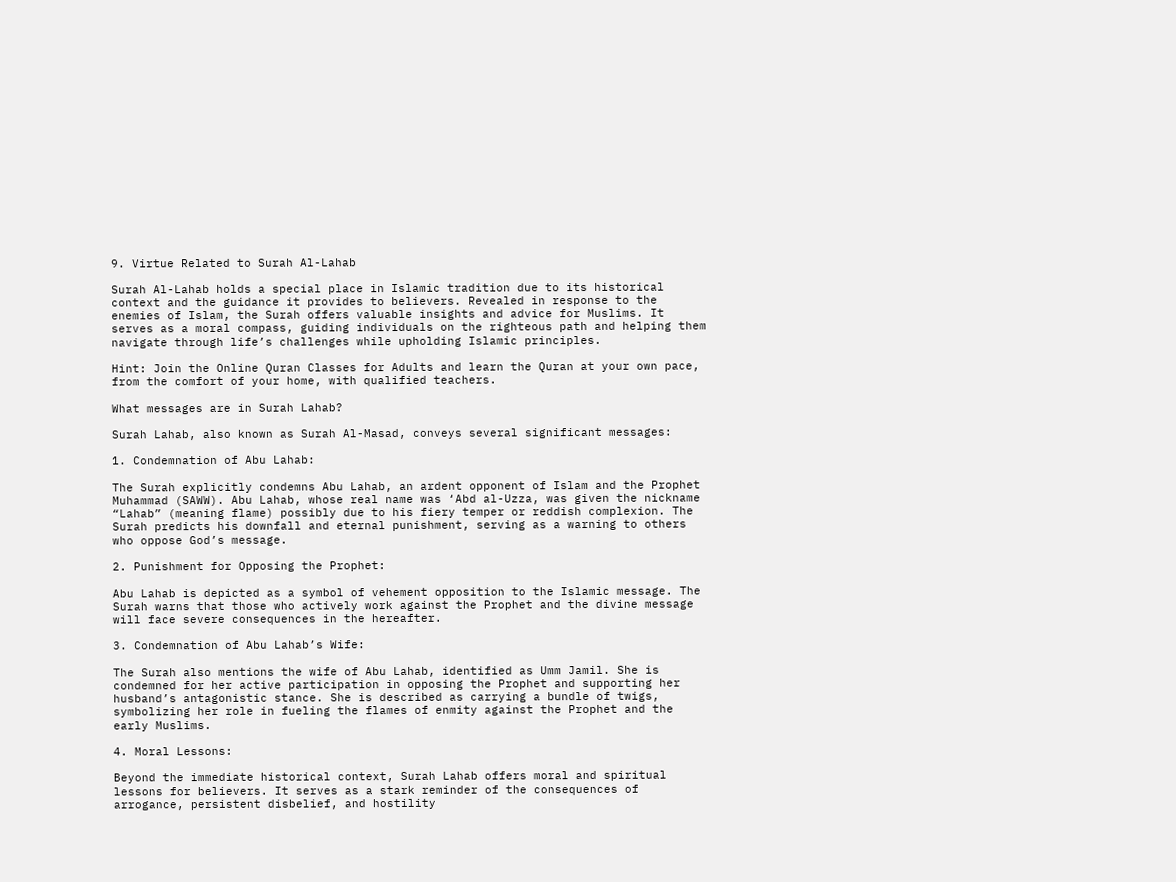9. Virtue Related to Surah Al-Lahab

Surah Al-Lahab holds a special place in Islamic tradition due to its historical context and the guidance it provides to believers. Revealed in response to the enemies of Islam, the Surah offers valuable insights and advice for Muslims. It serves as a moral compass, guiding individuals on the righteous path and helping them navigate through life’s challenges while upholding Islamic principles.

Hint: Join the Online Quran Classes for Adults and learn the Quran at your own pace, from the comfort of your home, with qualified teachers.

What messages are in Surah Lahab?

Surah Lahab, also known as Surah Al-Masad, conveys several significant messages:

1. Condemnation of Abu Lahab:

The Surah explicitly condemns Abu Lahab, an ardent opponent of Islam and the Prophet Muhammad (SAWW). Abu Lahab, whose real name was ‘Abd al-Uzza, was given the nickname “Lahab” (meaning flame) possibly due to his fiery temper or reddish complexion. The Surah predicts his downfall and eternal punishment, serving as a warning to others who oppose God’s message.

2. Punishment for Opposing the Prophet:

Abu Lahab is depicted as a symbol of vehement opposition to the Islamic message. The Surah warns that those who actively work against the Prophet and the divine message will face severe consequences in the hereafter.

3. Condemnation of Abu Lahab’s Wife:

The Surah also mentions the wife of Abu Lahab, identified as Umm Jamil. She is condemned for her active participation in opposing the Prophet and supporting her husband’s antagonistic stance. She is described as carrying a bundle of twigs, symbolizing her role in fueling the flames of enmity against the Prophet and the early Muslims.

4. Moral Lessons:

Beyond the immediate historical context, Surah Lahab offers moral and spiritual lessons for believers. It serves as a stark reminder of the consequences of arrogance, persistent disbelief, and hostility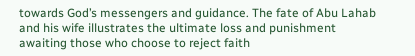towards God’s messengers and guidance. The fate of Abu Lahab and his wife illustrates the ultimate loss and punishment awaiting those who choose to reject faith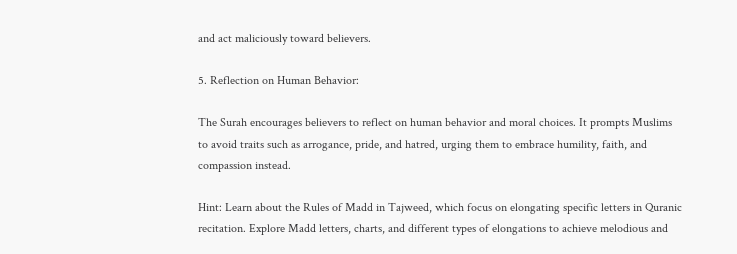and act maliciously toward believers.

5. Reflection on Human Behavior:

The Surah encourages believers to reflect on human behavior and moral choices. It prompts Muslims to avoid traits such as arrogance, pride, and hatred, urging them to embrace humility, faith, and compassion instead.

Hint: Learn about the Rules of Madd in Tajweed, which focus on elongating specific letters in Quranic recitation. Explore Madd letters, charts, and different types of elongations to achieve melodious and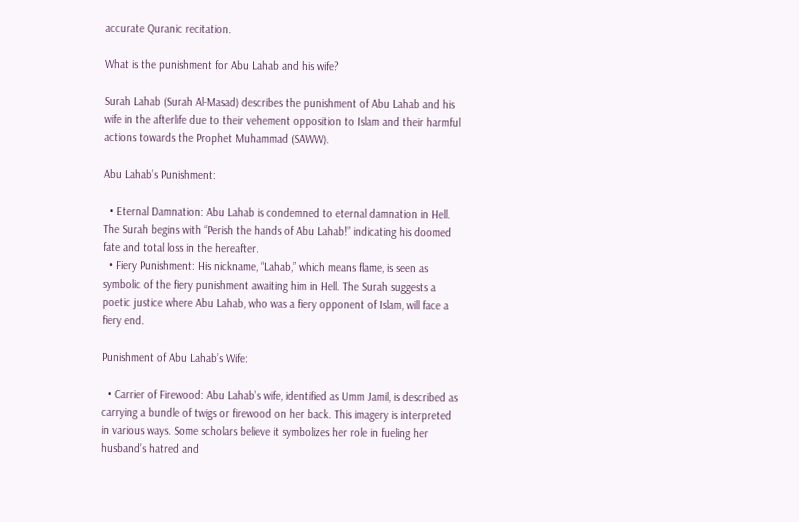accurate Quranic recitation.

What is the punishment for Abu Lahab and his wife?

Surah Lahab (Surah Al-Masad) describes the punishment of Abu Lahab and his wife in the afterlife due to their vehement opposition to Islam and their harmful actions towards the Prophet Muhammad (SAWW).

Abu Lahab’s Punishment:

  • Eternal Damnation: Abu Lahab is condemned to eternal damnation in Hell. The Surah begins with “Perish the hands of Abu Lahab!” indicating his doomed fate and total loss in the hereafter.
  • Fiery Punishment: His nickname, “Lahab,” which means flame, is seen as symbolic of the fiery punishment awaiting him in Hell. The Surah suggests a poetic justice where Abu Lahab, who was a fiery opponent of Islam, will face a fiery end.

Punishment of Abu Lahab’s Wife:

  • Carrier of Firewood: Abu Lahab’s wife, identified as Umm Jamil, is described as carrying a bundle of twigs or firewood on her back. This imagery is interpreted in various ways. Some scholars believe it symbolizes her role in fueling her husband’s hatred and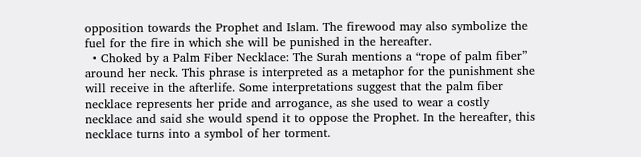opposition towards the Prophet and Islam. The firewood may also symbolize the fuel for the fire in which she will be punished in the hereafter.
  • Choked by a Palm Fiber Necklace: The Surah mentions a “rope of palm fiber” around her neck. This phrase is interpreted as a metaphor for the punishment she will receive in the afterlife. Some interpretations suggest that the palm fiber necklace represents her pride and arrogance, as she used to wear a costly necklace and said she would spend it to oppose the Prophet. In the hereafter, this necklace turns into a symbol of her torment.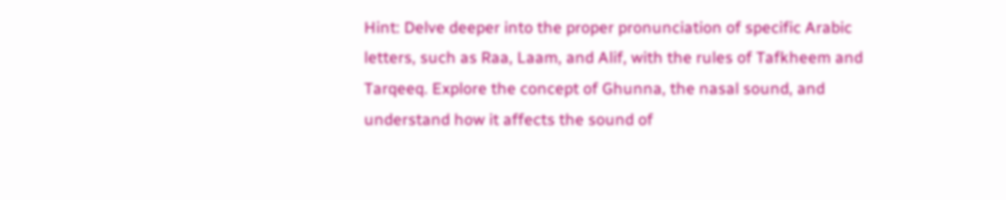Hint: Delve deeper into the proper pronunciation of specific Arabic letters, such as Raa, Laam, and Alif, with the rules of Tafkheem and Tarqeeq. Explore the concept of Ghunna, the nasal sound, and understand how it affects the sound of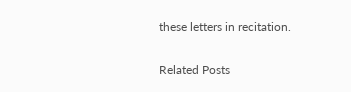these letters in recitation.


Related Posts